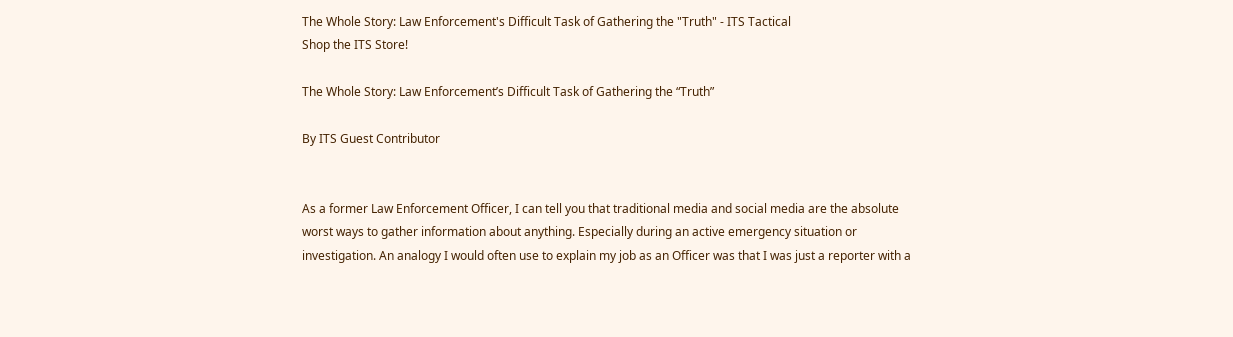The Whole Story: Law Enforcement's Difficult Task of Gathering the "Truth" - ITS Tactical
Shop the ITS Store!

The Whole Story: Law Enforcement’s Difficult Task of Gathering the “Truth”

By ITS Guest Contributor


As a former Law Enforcement Officer, I can tell you that traditional media and social media are the absolute worst ways to gather information about anything. Especially during an active emergency situation or investigation. An analogy I would often use to explain my job as an Officer was that I was just a reporter with a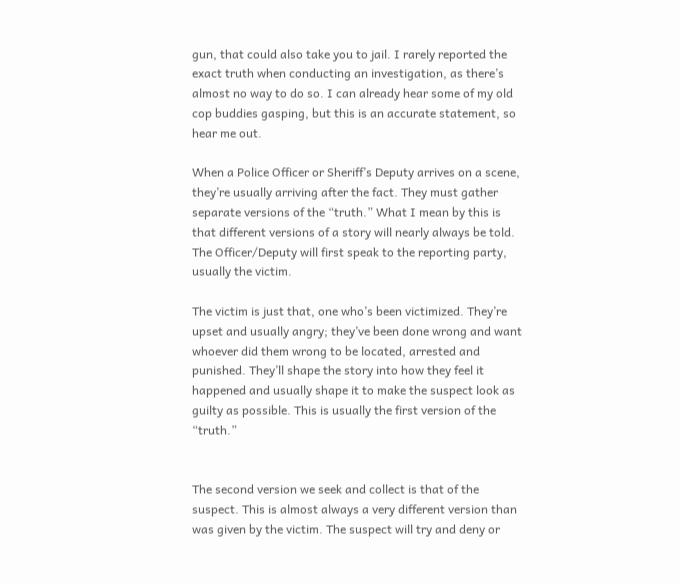gun, that could also take you to jail. I rarely reported the exact truth when conducting an investigation, as there’s almost no way to do so. I can already hear some of my old cop buddies gasping, but this is an accurate statement, so hear me out.

When a Police Officer or Sheriff’s Deputy arrives on a scene, they’re usually arriving after the fact. They must gather separate versions of the “truth.” What I mean by this is that different versions of a story will nearly always be told. The Officer/Deputy will first speak to the reporting party, usually the victim.

The victim is just that, one who’s been victimized. They’re upset and usually angry; they’ve been done wrong and want whoever did them wrong to be located, arrested and punished. They’ll shape the story into how they feel it happened and usually shape it to make the suspect look as guilty as possible. This is usually the first version of the “truth.”


The second version we seek and collect is that of the suspect. This is almost always a very different version than was given by the victim. The suspect will try and deny or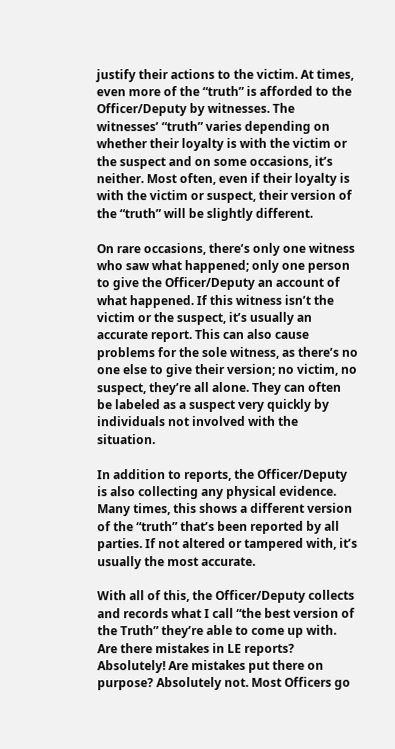justify their actions to the victim. At times, even more of the “truth” is afforded to the Officer/Deputy by witnesses. The witnesses’ “truth” varies depending on whether their loyalty is with the victim or the suspect and on some occasions, it’s neither. Most often, even if their loyalty is with the victim or suspect, their version of the “truth” will be slightly different.

On rare occasions, there’s only one witness who saw what happened; only one person to give the Officer/Deputy an account of what happened. If this witness isn’t the victim or the suspect, it’s usually an accurate report. This can also cause problems for the sole witness, as there’s no one else to give their version; no victim, no suspect, they’re all alone. They can often be labeled as a suspect very quickly by individuals not involved with the situation.

In addition to reports, the Officer/Deputy is also collecting any physical evidence. Many times, this shows a different version of the “truth” that’s been reported by all parties. If not altered or tampered with, it’s usually the most accurate.

With all of this, the Officer/Deputy collects and records what I call “the best version of the Truth” they’re able to come up with. Are there mistakes in LE reports? Absolutely! Are mistakes put there on purpose? Absolutely not. Most Officers go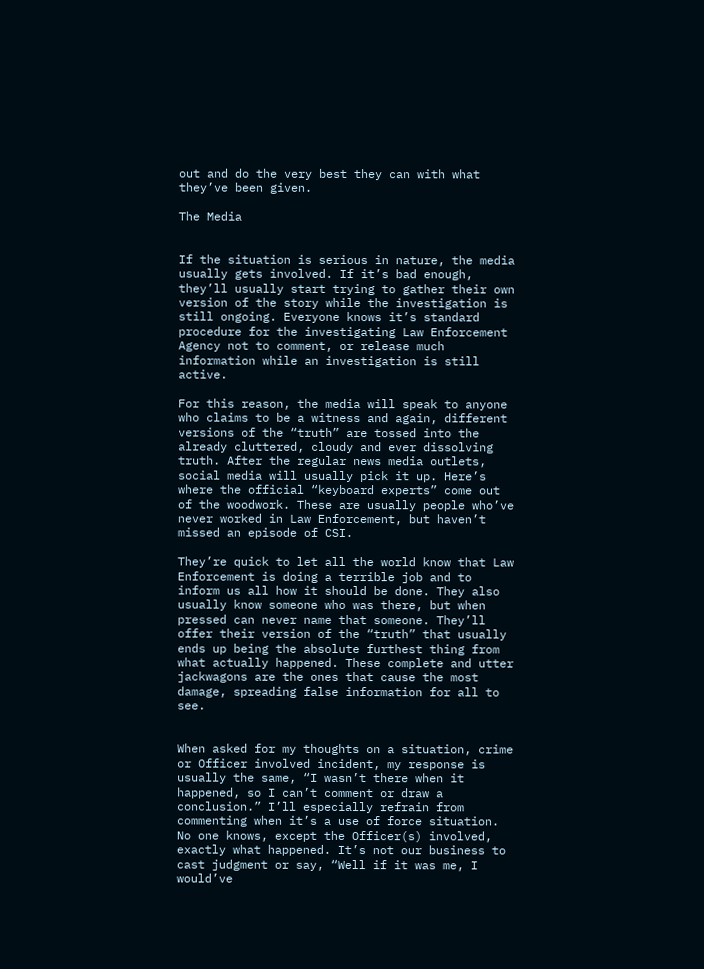out and do the very best they can with what they’ve been given.

The Media


If the situation is serious in nature, the media usually gets involved. If it’s bad enough, they’ll usually start trying to gather their own version of the story while the investigation is still ongoing. Everyone knows it’s standard procedure for the investigating Law Enforcement Agency not to comment, or release much information while an investigation is still active.

For this reason, the media will speak to anyone who claims to be a witness and again, different versions of the “truth” are tossed into the already cluttered, cloudy and ever dissolving truth. After the regular news media outlets, social media will usually pick it up. Here’s where the official “keyboard experts” come out of the woodwork. These are usually people who’ve never worked in Law Enforcement, but haven’t missed an episode of CSI.

They’re quick to let all the world know that Law Enforcement is doing a terrible job and to inform us all how it should be done. They also usually know someone who was there, but when pressed can never name that someone. They’ll offer their version of the “truth” that usually ends up being the absolute furthest thing from what actually happened. These complete and utter jackwagons are the ones that cause the most damage, spreading false information for all to see.


When asked for my thoughts on a situation, crime or Officer involved incident, my response is usually the same, “I wasn’t there when it happened, so I can’t comment or draw a conclusion.” I’ll especially refrain from commenting when it’s a use of force situation. No one knows, except the Officer(s) involved, exactly what happened. It’s not our business to cast judgment or say, “Well if it was me, I would’ve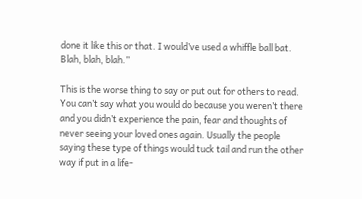done it like this or that. I would’ve used a whiffle ball bat. Blah, blah, blah.”

This is the worse thing to say or put out for others to read. You can’t say what you would do because you weren’t there and you didn’t experience the pain, fear and thoughts of never seeing your loved ones again. Usually the people saying these type of things would tuck tail and run the other way if put in a life-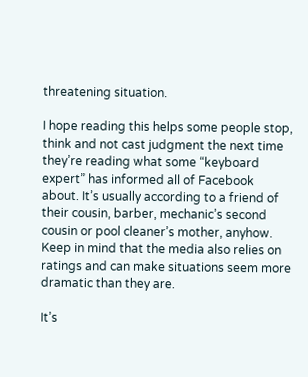threatening situation.

I hope reading this helps some people stop, think and not cast judgment the next time they’re reading what some “keyboard expert” has informed all of Facebook about. It’s usually according to a friend of their cousin, barber, mechanic’s second cousin or pool cleaner’s mother, anyhow. Keep in mind that the media also relies on ratings and can make situations seem more dramatic than they are.

It’s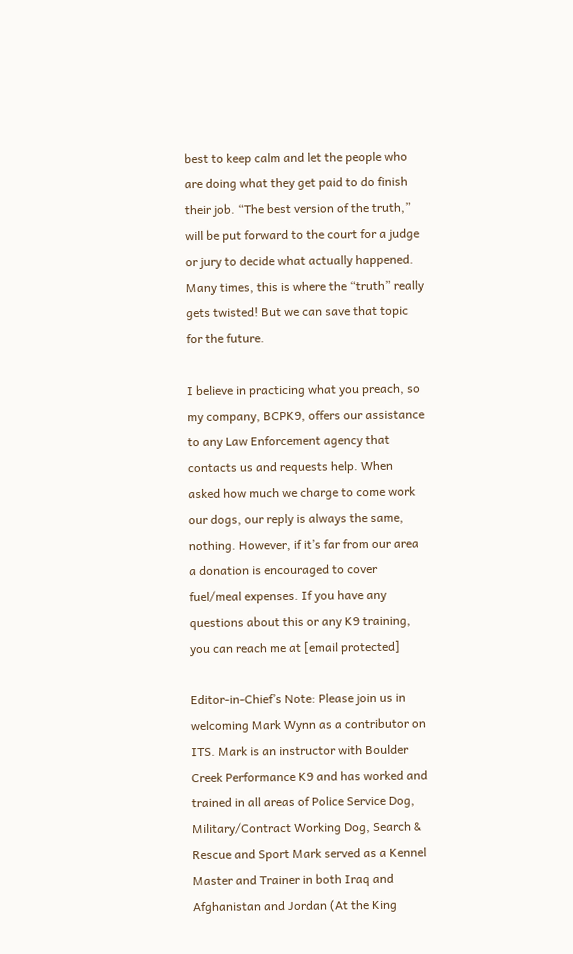best to keep calm and let the people who are doing what they get paid to do finish their job. “The best version of the truth,” will be put forward to the court for a judge or jury to decide what actually happened. Many times, this is where the “truth” really gets twisted! But we can save that topic for the future.

I believe in practicing what you preach, so my company, BCPK9, offers our assistance to any Law Enforcement agency that contacts us and requests help. When asked how much we charge to come work our dogs, our reply is always the same, nothing. However, if it’s far from our area a donation is encouraged to cover fuel/meal expenses. If you have any questions about this or any K9 training, you can reach me at [email protected]

Editor-in-Chief’s Note: Please join us in welcoming Mark Wynn as a contributor on ITS. Mark is an instructor with Boulder Creek Performance K9 and has worked and trained in all areas of Police Service Dog, Military/Contract Working Dog, Search & Rescue and Sport Mark served as a Kennel Master and Trainer in both Iraq and Afghanistan and Jordan (At the King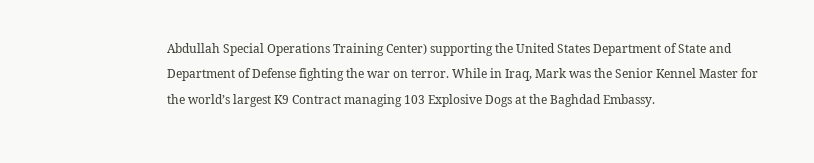Abdullah Special Operations Training Center) supporting the United States Department of State and Department of Defense fighting the war on terror. While in Iraq, Mark was the Senior Kennel Master for the world’s largest K9 Contract managing 103 Explosive Dogs at the Baghdad Embassy.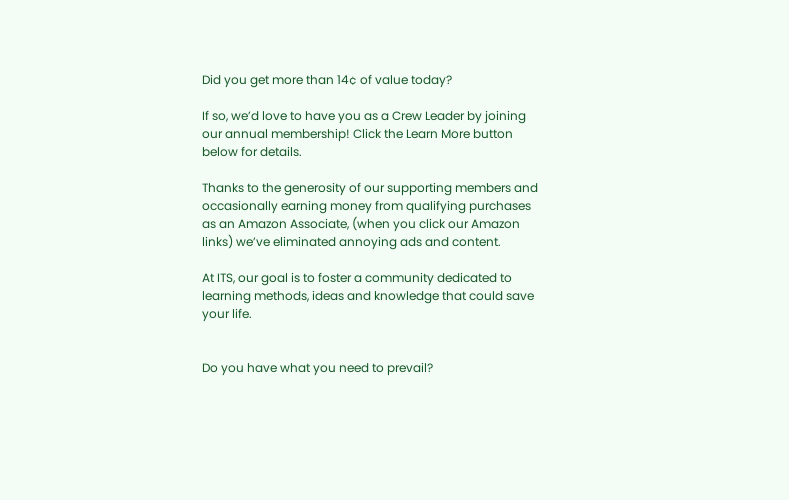Did you get more than 14¢ of value today?

If so, we’d love to have you as a Crew Leader by joining our annual membership! Click the Learn More button below for details.

Thanks to the generosity of our supporting members and occasionally earning money from qualifying purchases as an Amazon Associate, (when you click our Amazon links) we’ve eliminated annoying ads and content.

At ITS, our goal is to foster a community dedicated to learning methods, ideas and knowledge that could save your life.


Do you have what you need to prevail?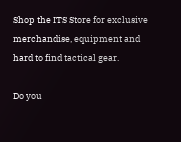Shop the ITS Store for exclusive merchandise, equipment and hard to find tactical gear.

Do you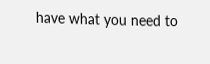have what you need to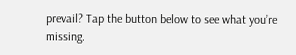prevail? Tap the button below to see what you’re missing.